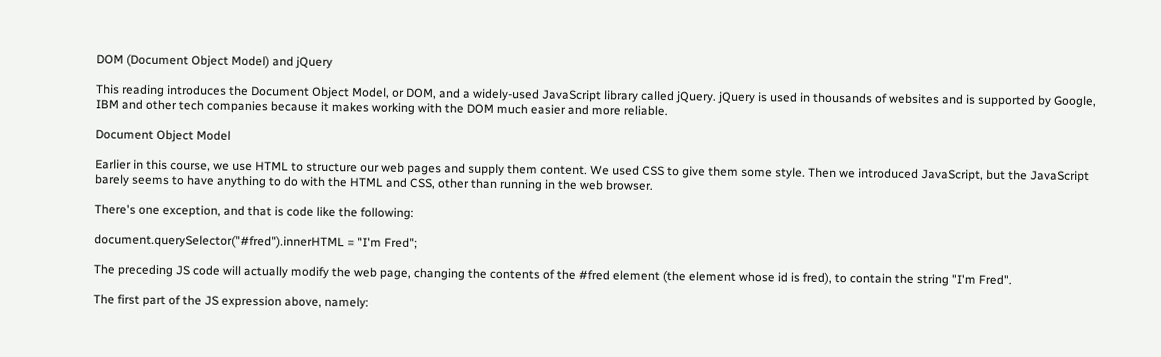DOM (Document Object Model) and jQuery

This reading introduces the Document Object Model, or DOM, and a widely-used JavaScript library called jQuery. jQuery is used in thousands of websites and is supported by Google, IBM and other tech companies because it makes working with the DOM much easier and more reliable.

Document Object Model

Earlier in this course, we use HTML to structure our web pages and supply them content. We used CSS to give them some style. Then we introduced JavaScript, but the JavaScript barely seems to have anything to do with the HTML and CSS, other than running in the web browser.

There's one exception, and that is code like the following:

document.querySelector("#fred").innerHTML = "I'm Fred";

The preceding JS code will actually modify the web page, changing the contents of the #fred element (the element whose id is fred), to contain the string "I'm Fred".

The first part of the JS expression above, namely: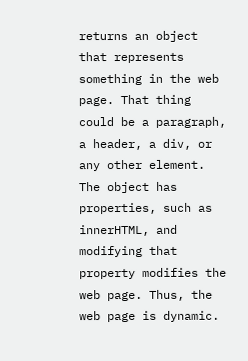returns an object that represents something in the web page. That thing could be a paragraph, a header, a div, or any other element. The object has properties, such as innerHTML, and modifying that property modifies the web page. Thus, the web page is dynamic.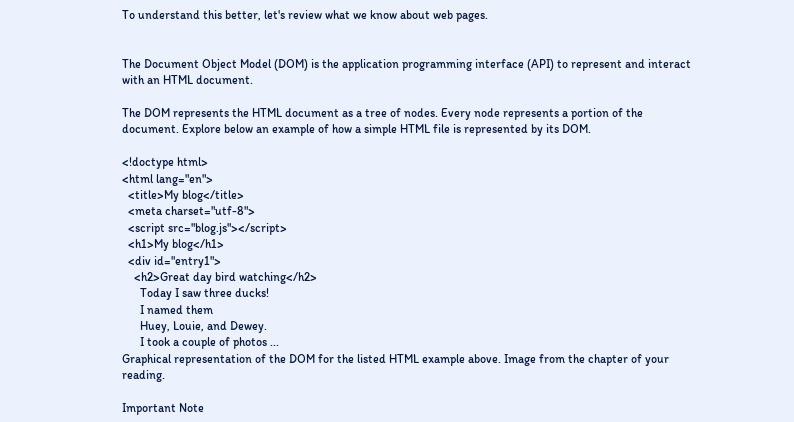To understand this better, let's review what we know about web pages.


The Document Object Model (DOM) is the application programming interface (API) to represent and interact with an HTML document.

The DOM represents the HTML document as a tree of nodes. Every node represents a portion of the document. Explore below an example of how a simple HTML file is represented by its DOM.

<!doctype html>
<html lang="en">
  <title>My blog</title>
  <meta charset="utf-8">
  <script src="blog.js"></script>
  <h1>My blog</h1>
  <div id="entry1">
    <h2>Great day bird watching</h2>
      Today I saw three ducks!
      I named them
      Huey, Louie, and Dewey.
      I took a couple of photos ...
Graphical representation of the DOM for the listed HTML example above. Image from the chapter of your reading.

Important Note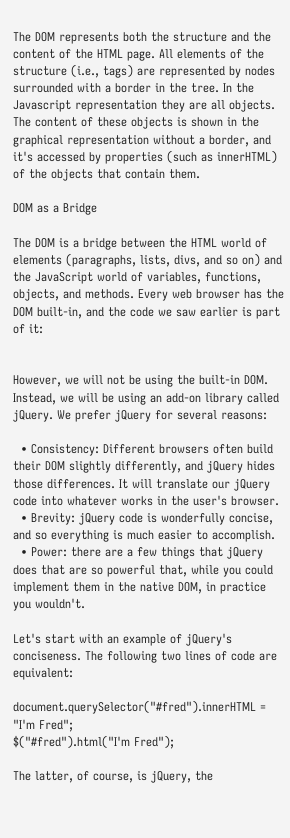The DOM represents both the structure and the content of the HTML page. All elements of the structure (i.e., tags) are represented by nodes surrounded with a border in the tree. In the Javascript representation they are all objects. The content of these objects is shown in the graphical representation without a border, and it's accessed by properties (such as innerHTML) of the objects that contain them.

DOM as a Bridge

The DOM is a bridge between the HTML world of elements (paragraphs, lists, divs, and so on) and the JavaScript world of variables, functions, objects, and methods. Every web browser has the DOM built-in, and the code we saw earlier is part of it:


However, we will not be using the built-in DOM. Instead, we will be using an add-on library called jQuery. We prefer jQuery for several reasons:

  • Consistency: Different browsers often build their DOM slightly differently, and jQuery hides those differences. It will translate our jQuery code into whatever works in the user's browser.
  • Brevity: jQuery code is wonderfully concise, and so everything is much easier to accomplish.
  • Power: there are a few things that jQuery does that are so powerful that, while you could implement them in the native DOM, in practice you wouldn't.

Let's start with an example of jQuery's conciseness. The following two lines of code are equivalent:

document.querySelector("#fred").innerHTML = "I'm Fred";
$("#fred").html("I'm Fred");

The latter, of course, is jQuery, the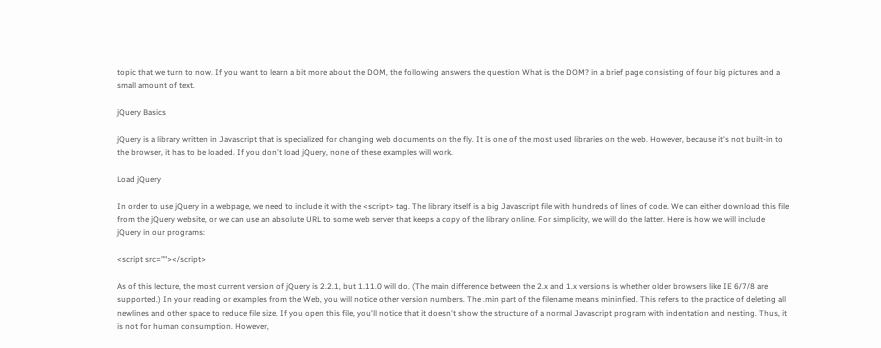topic that we turn to now. If you want to learn a bit more about the DOM, the following answers the question What is the DOM? in a brief page consisting of four big pictures and a small amount of text.

jQuery Basics

jQuery is a library written in Javascript that is specialized for changing web documents on the fly. It is one of the most used libraries on the web. However, because it's not built-in to the browser, it has to be loaded. If you don't load jQuery, none of these examples will work.

Load jQuery

In order to use jQuery in a webpage, we need to include it with the <script> tag. The library itself is a big Javascript file with hundreds of lines of code. We can either download this file from the jQuery website, or we can use an absolute URL to some web server that keeps a copy of the library online. For simplicity, we will do the latter. Here is how we will include jQuery in our programs:

<script src=""></script>

As of this lecture, the most current version of jQuery is 2.2.1, but 1.11.0 will do. (The main difference between the 2.x and 1.x versions is whether older browsers like IE 6/7/8 are supported.) In your reading or examples from the Web, you will notice other version numbers. The .min part of the filename means mininfied. This refers to the practice of deleting all newlines and other space to reduce file size. If you open this file, you'll notice that it doesn't show the structure of a normal Javascript program with indentation and nesting. Thus, it is not for human consumption. However,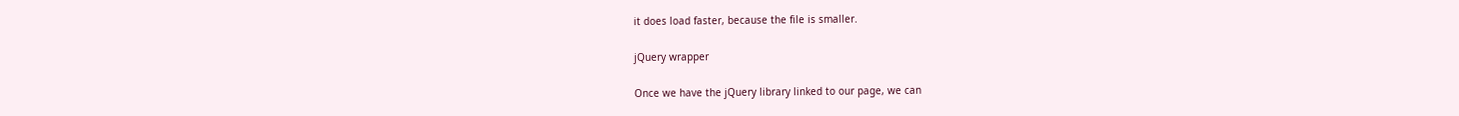it does load faster, because the file is smaller.

jQuery wrapper

Once we have the jQuery library linked to our page, we can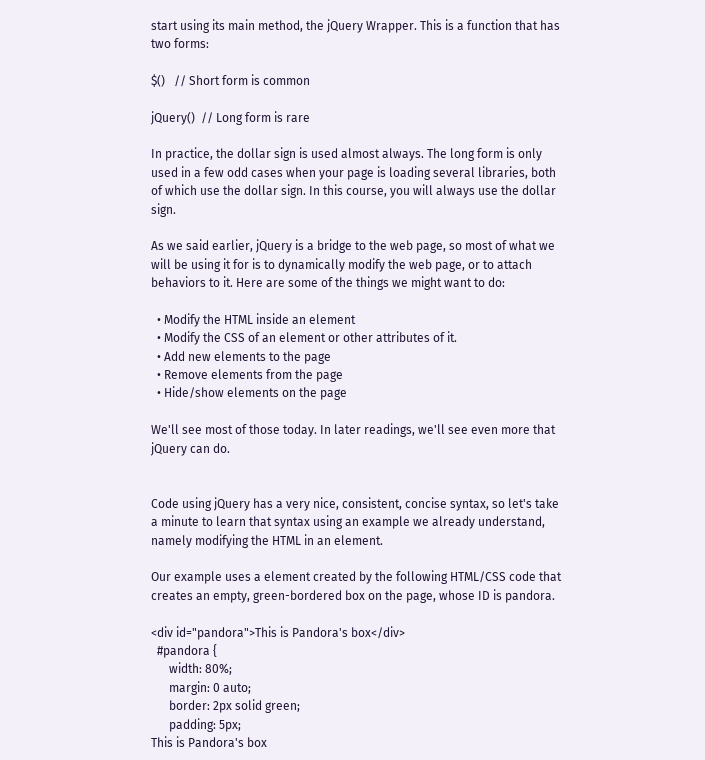start using its main method, the jQuery Wrapper. This is a function that has two forms:

$()   // Short form is common

jQuery()  // Long form is rare

In practice, the dollar sign is used almost always. The long form is only used in a few odd cases when your page is loading several libraries, both of which use the dollar sign. In this course, you will always use the dollar sign.

As we said earlier, jQuery is a bridge to the web page, so most of what we will be using it for is to dynamically modify the web page, or to attach behaviors to it. Here are some of the things we might want to do:

  • Modify the HTML inside an element
  • Modify the CSS of an element or other attributes of it.
  • Add new elements to the page
  • Remove elements from the page
  • Hide/show elements on the page

We'll see most of those today. In later readings, we'll see even more that jQuery can do.


Code using jQuery has a very nice, consistent, concise syntax, so let's take a minute to learn that syntax using an example we already understand, namely modifying the HTML in an element.

Our example uses a element created by the following HTML/CSS code that creates an empty, green-bordered box on the page, whose ID is pandora.

<div id="pandora">This is Pandora's box</div>
  #pandora {
      width: 80%;
      margin: 0 auto;
      border: 2px solid green;
      padding: 5px;
This is Pandora's box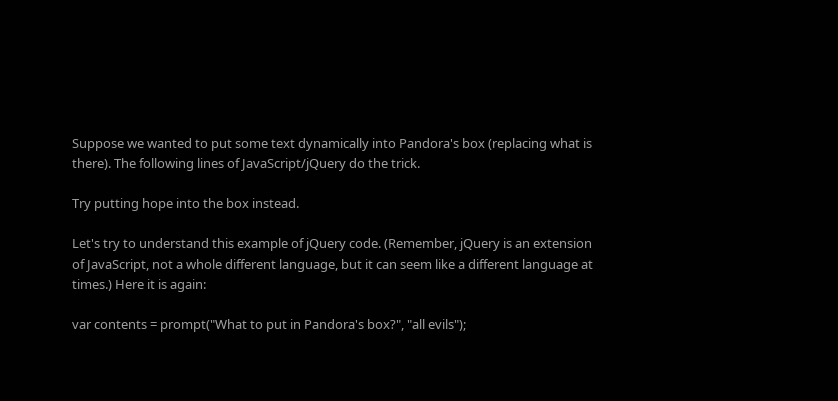Suppose we wanted to put some text dynamically into Pandora's box (replacing what is there). The following lines of JavaScript/jQuery do the trick.

Try putting hope into the box instead.

Let's try to understand this example of jQuery code. (Remember, jQuery is an extension of JavaScript, not a whole different language, but it can seem like a different language at times.) Here it is again:

var contents = prompt("What to put in Pandora's box?", "all evils");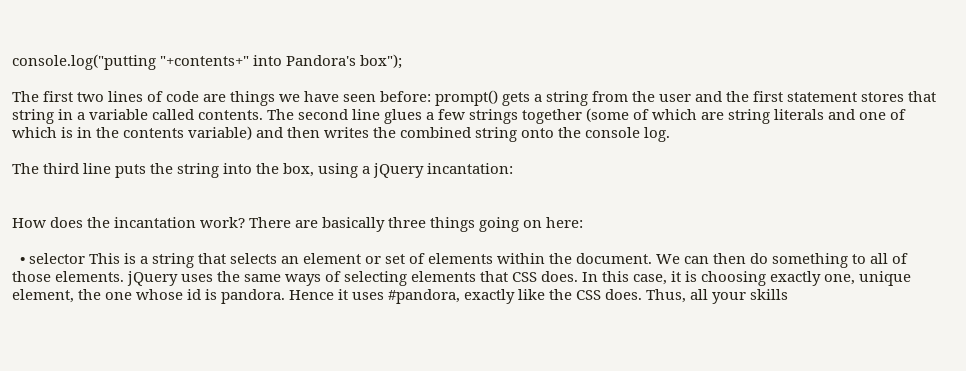console.log("putting "+contents+" into Pandora's box");

The first two lines of code are things we have seen before: prompt() gets a string from the user and the first statement stores that string in a variable called contents. The second line glues a few strings together (some of which are string literals and one of which is in the contents variable) and then writes the combined string onto the console log.

The third line puts the string into the box, using a jQuery incantation:


How does the incantation work? There are basically three things going on here:

  • selector This is a string that selects an element or set of elements within the document. We can then do something to all of those elements. jQuery uses the same ways of selecting elements that CSS does. In this case, it is choosing exactly one, unique element, the one whose id is pandora. Hence it uses #pandora, exactly like the CSS does. Thus, all your skills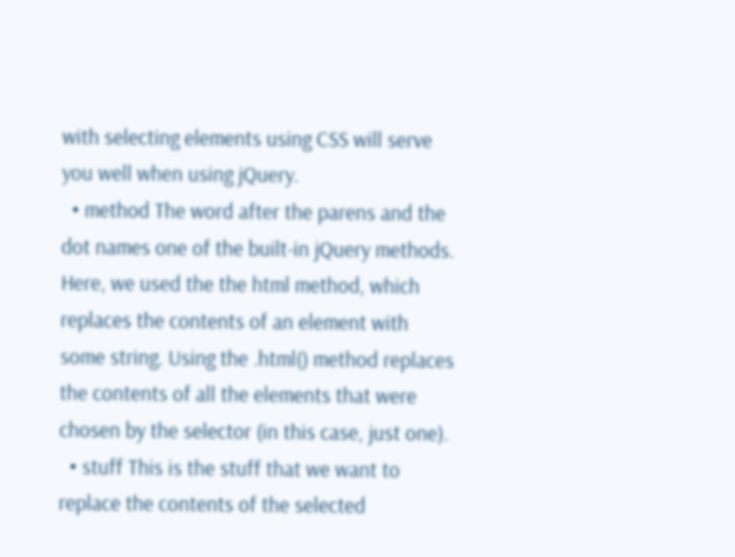with selecting elements using CSS will serve you well when using jQuery.
  • method The word after the parens and the dot names one of the built-in jQuery methods. Here, we used the the html method, which replaces the contents of an element with some string. Using the .html() method replaces the contents of all the elements that were chosen by the selector (in this case, just one).
  • stuff This is the stuff that we want to replace the contents of the selected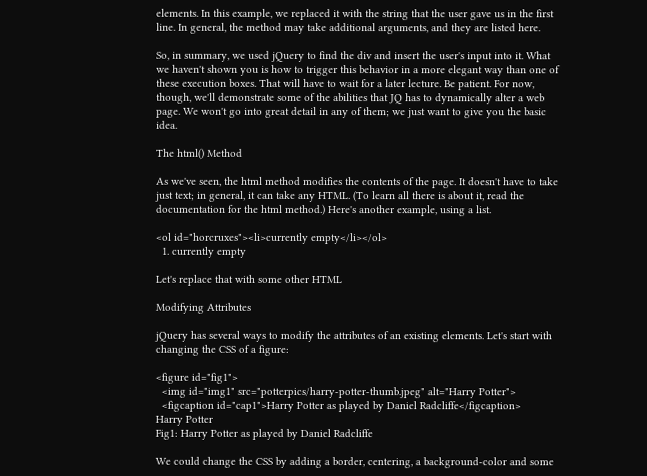elements. In this example, we replaced it with the string that the user gave us in the first line. In general, the method may take additional arguments, and they are listed here.

So, in summary, we used jQuery to find the div and insert the user's input into it. What we haven't shown you is how to trigger this behavior in a more elegant way than one of these execution boxes. That will have to wait for a later lecture. Be patient. For now, though, we'll demonstrate some of the abilities that JQ has to dynamically alter a web page. We won't go into great detail in any of them; we just want to give you the basic idea.

The html() Method

As we've seen, the html method modifies the contents of the page. It doesn't have to take just text; in general, it can take any HTML. (To learn all there is about it, read the documentation for the html method.) Here's another example, using a list.

<ol id="horcruxes"><li>currently empty</li></ol>
  1. currently empty

Let's replace that with some other HTML

Modifying Attributes

jQuery has several ways to modify the attributes of an existing elements. Let's start with changing the CSS of a figure:

<figure id="fig1">
  <img id="img1" src="potterpics/harry-potter-thumb.jpeg" alt="Harry Potter">
  <figcaption id="cap1">Harry Potter as played by Daniel Radcliffe</figcaption>
Harry Potter
Fig1: Harry Potter as played by Daniel Radcliffe

We could change the CSS by adding a border, centering, a background-color and some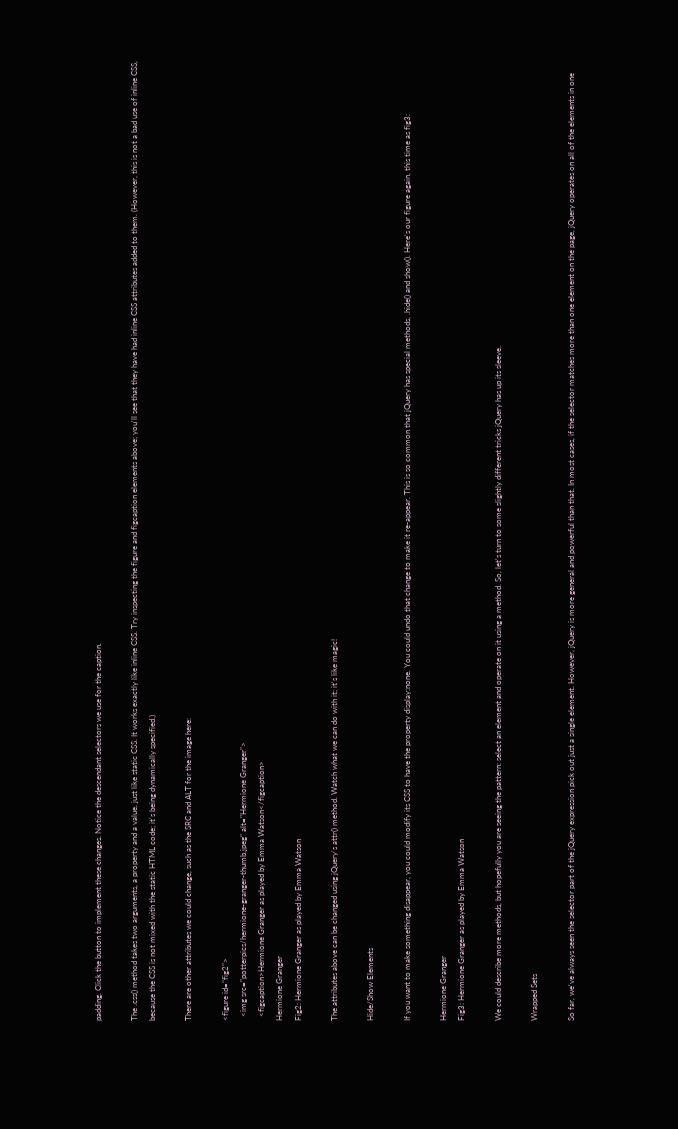padding. Click the button to implement these changes. Notice the descendant selectors we use for the caption.

The .css() method takes two arguments, a property and a value, just like static CSS. It works exactly like inline CSS. Try inspecting the figure and figcaption elements above; you'll see that they have had inline CSS attributes added to them. (However, this is not a bad use of inline CSS, because the CSS is not mixed with the static HTML code; it's being dynamically specified.)

There are other attributes we could change, such as the SRC and ALT for the image here:

<figure id="fig2">
  <img src="potterpics/hermione-granger-thumb.jpeg" alt="Hermione Granger">
  <figcaption>Hermione Granger as played by Emma Watson</figcaption>
Hermione Granger
Fig2: Hermione Granger as played by Emma Watson

The attributes above can be changed using jQuery's attr() method. Watch what we can do with it; it's like magic!

Hide/Show Elements

If you want to make something disappear, you could modify its CSS to have the property display:none. You could undo that change to make it re-appear. This is so common that jQuery has special methods, .hide() and show(). Here's our figure again, this time as fig3:

Hermione Granger
Fig3: Hermione Granger as played by Emma Watson

We could describe more methods, but hopefully you are seeing the pattern: select an element and operate on it using a method. So, let's turn to some slightly different tricks jQuery has up its sleeve.

Wrapped Sets

So far, we've always seen the selector part of the jQuery expression pick out just a single element. However, jQuery is more general and powerful than that. In most cases, if the selector matches more than one element on the page, jQuery operates on all of the elements in one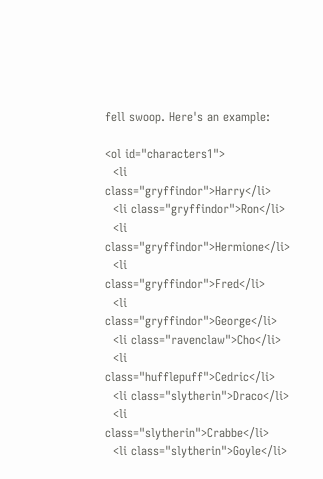fell swoop. Here's an example:

<ol id="characters1">
  <li class="gryffindor">Harry</li>
  <li class="gryffindor">Ron</li>
  <li class="gryffindor">Hermione</li>
  <li class="gryffindor">Fred</li>
  <li class="gryffindor">George</li>
  <li class="ravenclaw">Cho</li>
  <li class="hufflepuff">Cedric</li>
  <li class="slytherin">Draco</li>
  <li class="slytherin">Crabbe</li>
  <li class="slytherin">Goyle</li>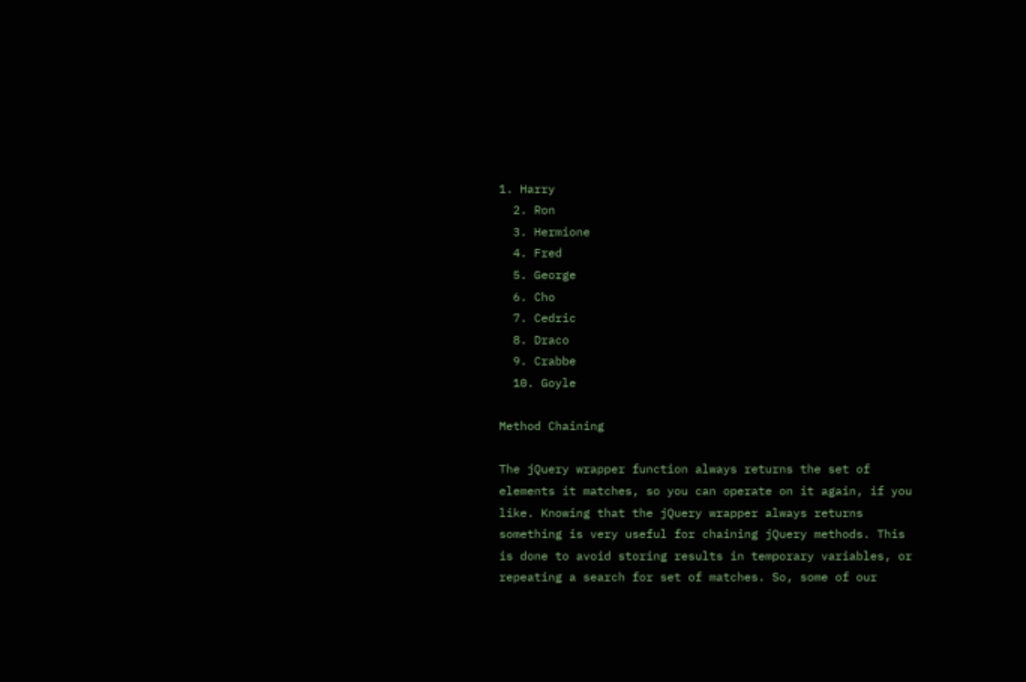1. Harry
  2. Ron
  3. Hermione
  4. Fred
  5. George
  6. Cho
  7. Cedric
  8. Draco
  9. Crabbe
  10. Goyle

Method Chaining

The jQuery wrapper function always returns the set of elements it matches, so you can operate on it again, if you like. Knowing that the jQuery wrapper always returns something is very useful for chaining jQuery methods. This is done to avoid storing results in temporary variables, or repeating a search for set of matches. So, some of our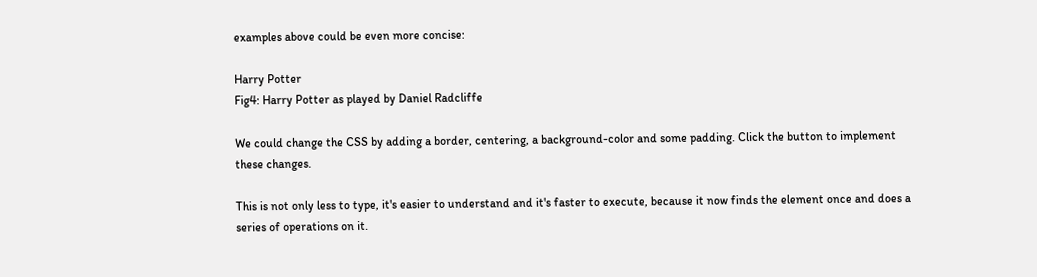examples above could be even more concise:

Harry Potter
Fig4: Harry Potter as played by Daniel Radcliffe

We could change the CSS by adding a border, centering, a background-color and some padding. Click the button to implement these changes.

This is not only less to type, it's easier to understand and it's faster to execute, because it now finds the element once and does a series of operations on it.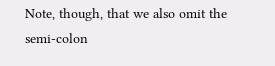Note, though, that we also omit the semi-colon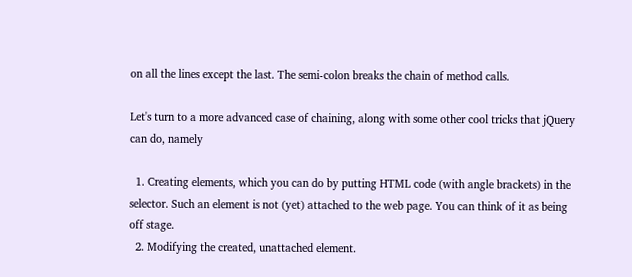on all the lines except the last. The semi-colon breaks the chain of method calls.

Let's turn to a more advanced case of chaining, along with some other cool tricks that jQuery can do, namely

  1. Creating elements, which you can do by putting HTML code (with angle brackets) in the selector. Such an element is not (yet) attached to the web page. You can think of it as being off stage.
  2. Modifying the created, unattached element.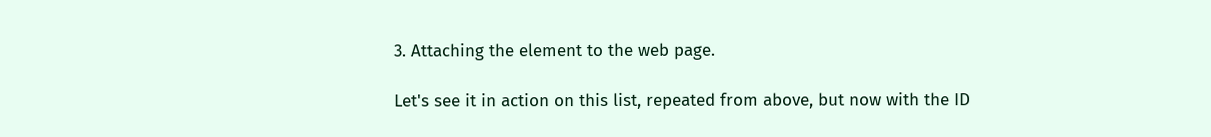3. Attaching the element to the web page.

Let's see it in action on this list, repeated from above, but now with the ID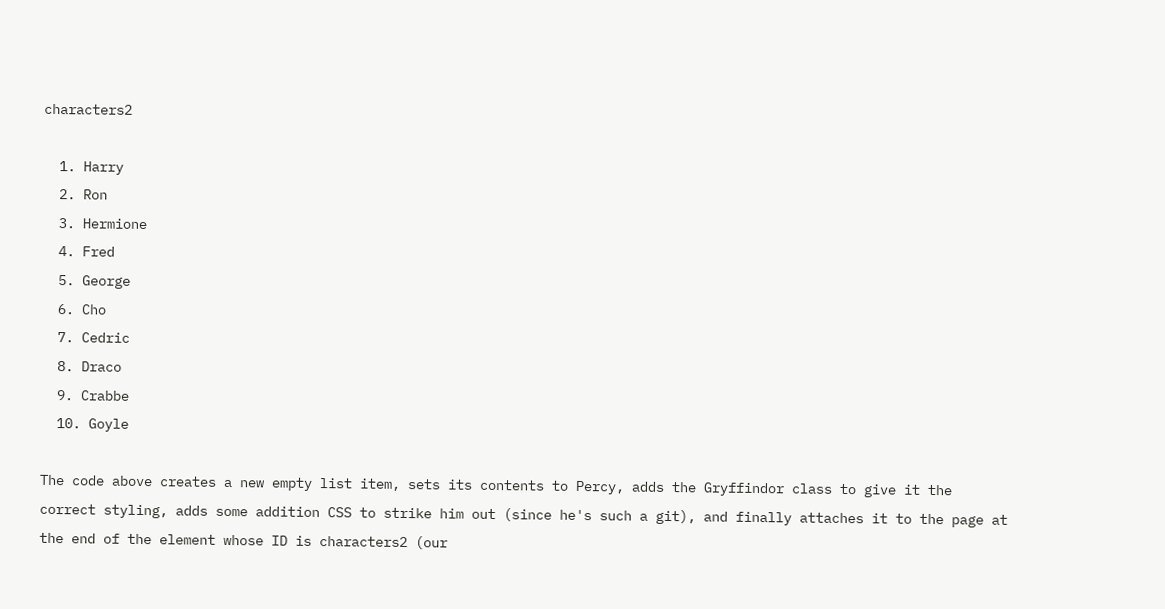characters2

  1. Harry
  2. Ron
  3. Hermione
  4. Fred
  5. George
  6. Cho
  7. Cedric
  8. Draco
  9. Crabbe
  10. Goyle

The code above creates a new empty list item, sets its contents to Percy, adds the Gryffindor class to give it the correct styling, adds some addition CSS to strike him out (since he's such a git), and finally attaches it to the page at the end of the element whose ID is characters2 (our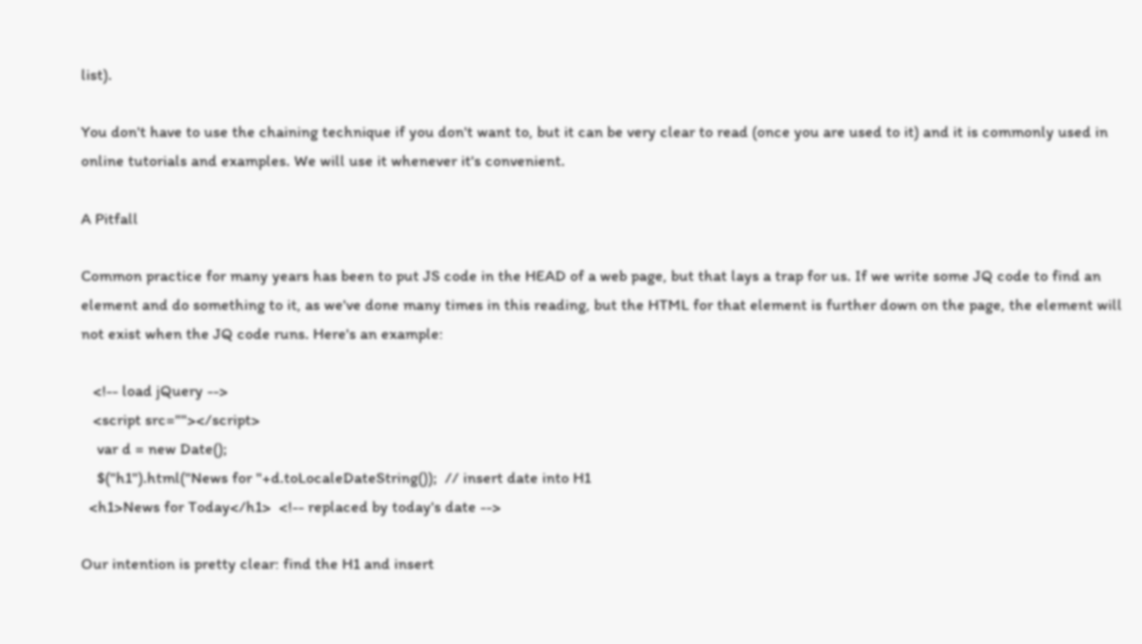list).

You don't have to use the chaining technique if you don't want to, but it can be very clear to read (once you are used to it) and it is commonly used in online tutorials and examples. We will use it whenever it's convenient.

A Pitfall

Common practice for many years has been to put JS code in the HEAD of a web page, but that lays a trap for us. If we write some JQ code to find an element and do something to it, as we've done many times in this reading, but the HTML for that element is further down on the page, the element will not exist when the JQ code runs. Here's an example:

   <!-- load jQuery -->
   <script src=""></script>
    var d = new Date();
    $("h1").html("News for "+d.toLocaleDateString());  // insert date into H1
  <h1>News for Today</h1>  <!-- replaced by today's date -->

Our intention is pretty clear: find the H1 and insert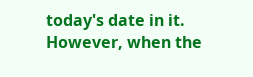today's date in it. However, when the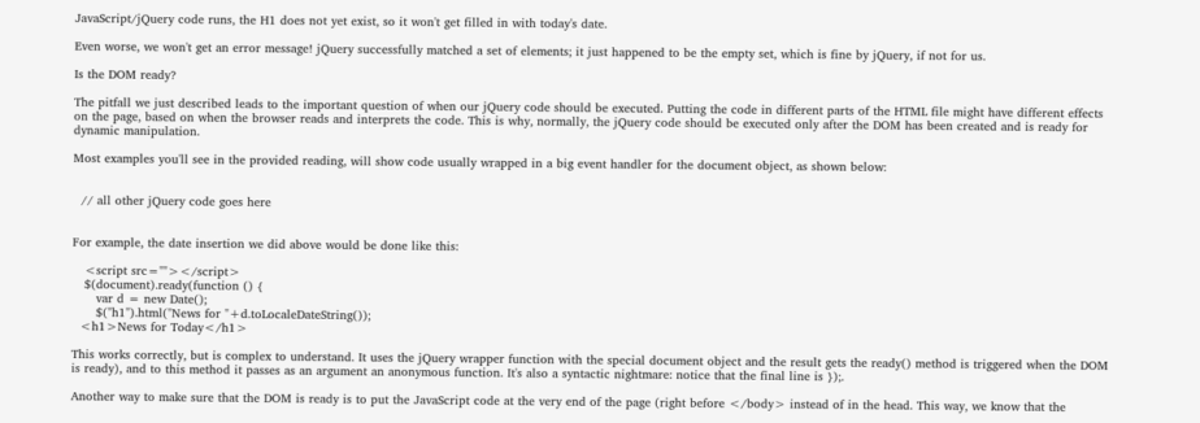JavaScript/jQuery code runs, the H1 does not yet exist, so it won't get filled in with today's date.

Even worse, we won't get an error message! jQuery successfully matched a set of elements; it just happened to be the empty set, which is fine by jQuery, if not for us.

Is the DOM ready?

The pitfall we just described leads to the important question of when our jQuery code should be executed. Putting the code in different parts of the HTML file might have different effects on the page, based on when the browser reads and interprets the code. This is why, normally, the jQuery code should be executed only after the DOM has been created and is ready for dynamic manipulation.

Most examples you'll see in the provided reading, will show code usually wrapped in a big event handler for the document object, as shown below:


  // all other jQuery code goes here


For example, the date insertion we did above would be done like this:

   <script src=""></script>
   $(document).ready(function () {
      var d = new Date();
      $("h1").html("News for "+d.toLocaleDateString());
  <h1>News for Today</h1>

This works correctly, but is complex to understand. It uses the jQuery wrapper function with the special document object and the result gets the ready() method is triggered when the DOM is ready), and to this method it passes as an argument an anonymous function. It's also a syntactic nightmare: notice that the final line is });.

Another way to make sure that the DOM is ready is to put the JavaScript code at the very end of the page (right before </body> instead of in the head. This way, we know that the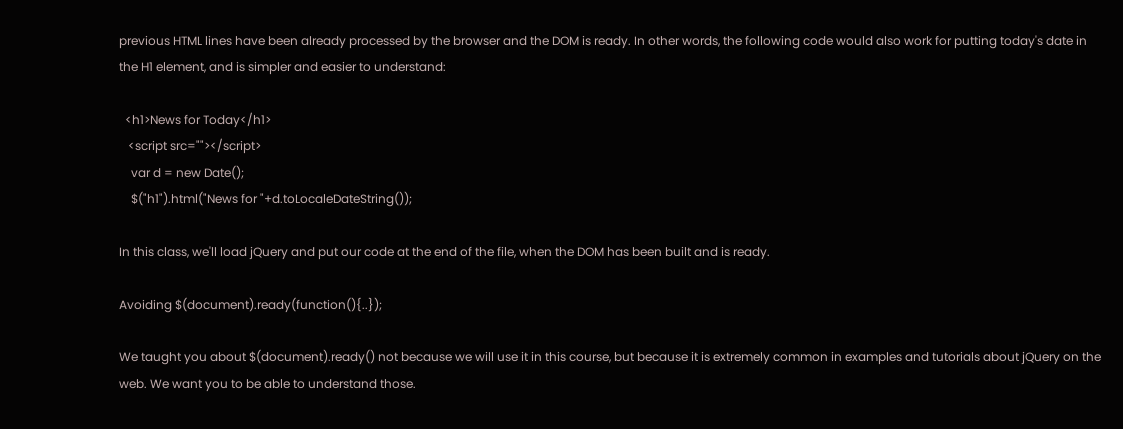previous HTML lines have been already processed by the browser and the DOM is ready. In other words, the following code would also work for putting today's date in the H1 element, and is simpler and easier to understand:

  <h1>News for Today</h1>
   <script src=""></script>
    var d = new Date();
    $("h1").html("News for "+d.toLocaleDateString());

In this class, we'll load jQuery and put our code at the end of the file, when the DOM has been built and is ready.

Avoiding $(document).ready(function(){..});

We taught you about $(document).ready() not because we will use it in this course, but because it is extremely common in examples and tutorials about jQuery on the web. We want you to be able to understand those.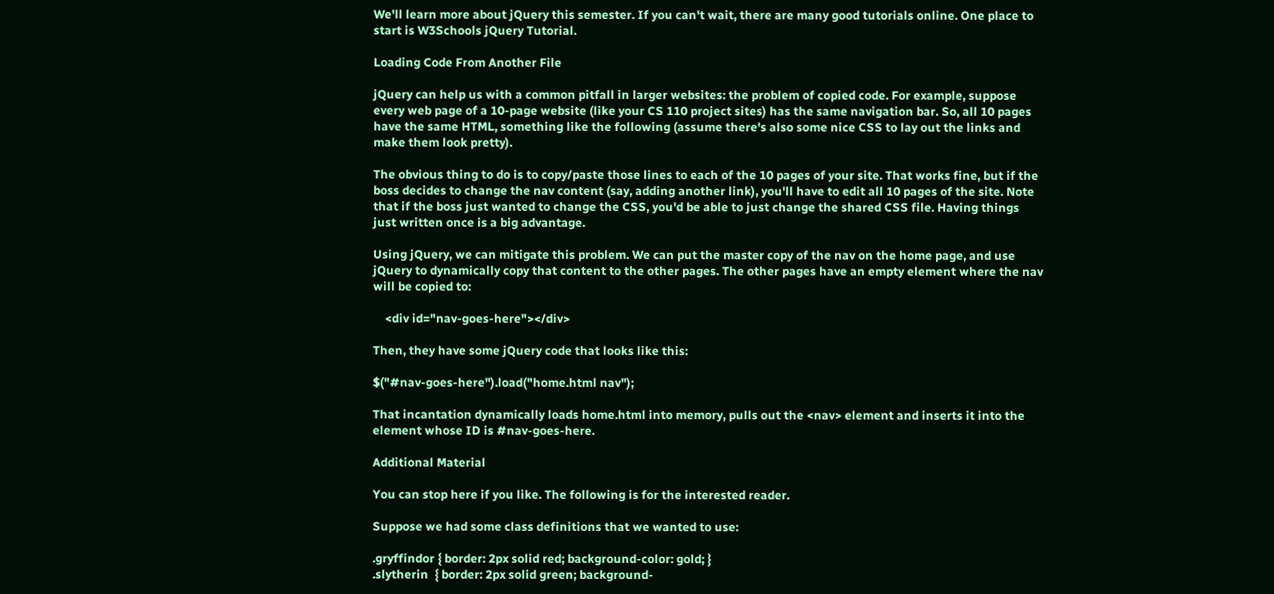We'll learn more about jQuery this semester. If you can't wait, there are many good tutorials online. One place to start is W3Schools jQuery Tutorial.

Loading Code From Another File

jQuery can help us with a common pitfall in larger websites: the problem of copied code. For example, suppose every web page of a 10-page website (like your CS 110 project sites) has the same navigation bar. So, all 10 pages have the same HTML, something like the following (assume there's also some nice CSS to lay out the links and make them look pretty).

The obvious thing to do is to copy/paste those lines to each of the 10 pages of your site. That works fine, but if the boss decides to change the nav content (say, adding another link), you'll have to edit all 10 pages of the site. Note that if the boss just wanted to change the CSS, you'd be able to just change the shared CSS file. Having things just written once is a big advantage.

Using jQuery, we can mitigate this problem. We can put the master copy of the nav on the home page, and use jQuery to dynamically copy that content to the other pages. The other pages have an empty element where the nav will be copied to:

    <div id="nav-goes-here"></div>

Then, they have some jQuery code that looks like this:

$("#nav-goes-here").load("home.html nav");

That incantation dynamically loads home.html into memory, pulls out the <nav> element and inserts it into the element whose ID is #nav-goes-here.

Additional Material

You can stop here if you like. The following is for the interested reader.

Suppose we had some class definitions that we wanted to use:

.gryffindor { border: 2px solid red; background-color: gold; }
.slytherin  { border: 2px solid green; background-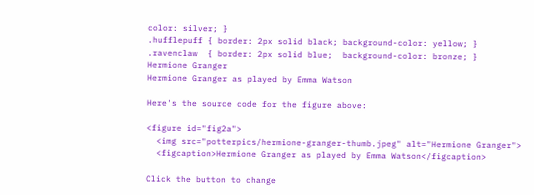color: silver; }
.hufflepuff { border: 2px solid black; background-color: yellow; }
.ravenclaw  { border: 2px solid blue;  background-color: bronze; }
Hermione Granger
Hermione Granger as played by Emma Watson

Here's the source code for the figure above:

<figure id="fig2a">
  <img src="potterpics/hermione-granger-thumb.jpeg" alt="Hermione Granger">
  <figcaption>Hermione Granger as played by Emma Watson</figcaption>

Click the button to change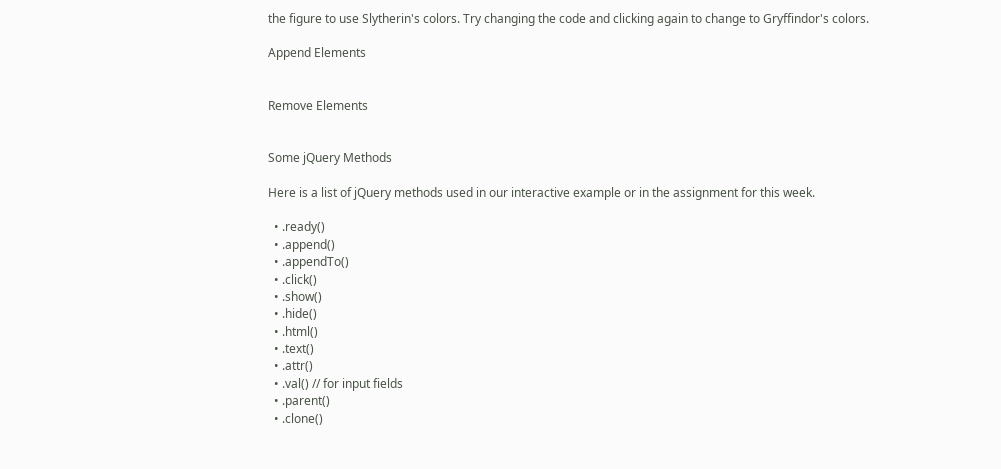the figure to use Slytherin's colors. Try changing the code and clicking again to change to Gryffindor's colors.

Append Elements


Remove Elements


Some jQuery Methods

Here is a list of jQuery methods used in our interactive example or in the assignment for this week.

  • .ready()
  • .append()
  • .appendTo()
  • .click()
  • .show()
  • .hide()
  • .html()
  • .text()
  • .attr()
  • .val() // for input fields
  • .parent()
  • .clone()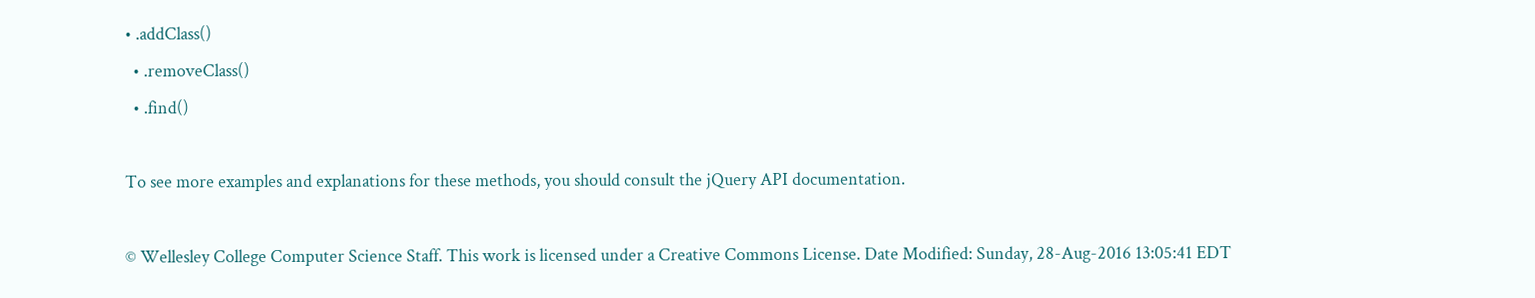• .addClass()
  • .removeClass()
  • .find()

To see more examples and explanations for these methods, you should consult the jQuery API documentation.

© Wellesley College Computer Science Staff. This work is licensed under a Creative Commons License. Date Modified: Sunday, 28-Aug-2016 13:05:41 EDT